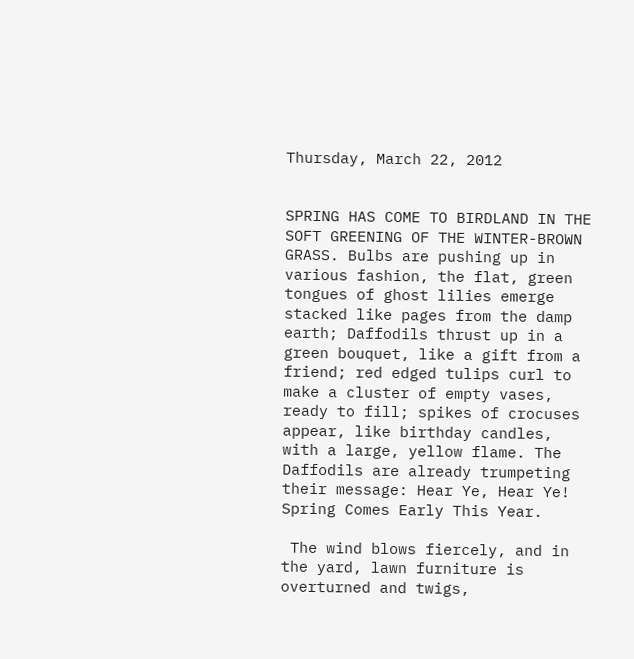Thursday, March 22, 2012


SPRING HAS COME TO BIRDLAND IN THE SOFT GREENING OF THE WINTER-BROWN GRASS. Bulbs are pushing up in various fashion, the flat, green tongues of ghost lilies emerge stacked like pages from the damp earth; Daffodils thrust up in a green bouquet, like a gift from a friend; red edged tulips curl to make a cluster of empty vases, ready to fill; spikes of crocuses appear, like birthday candles, with a large, yellow flame. The Daffodils are already trumpeting their message: Hear Ye, Hear Ye! Spring Comes Early This Year.

 The wind blows fiercely, and in the yard, lawn furniture is overturned and twigs,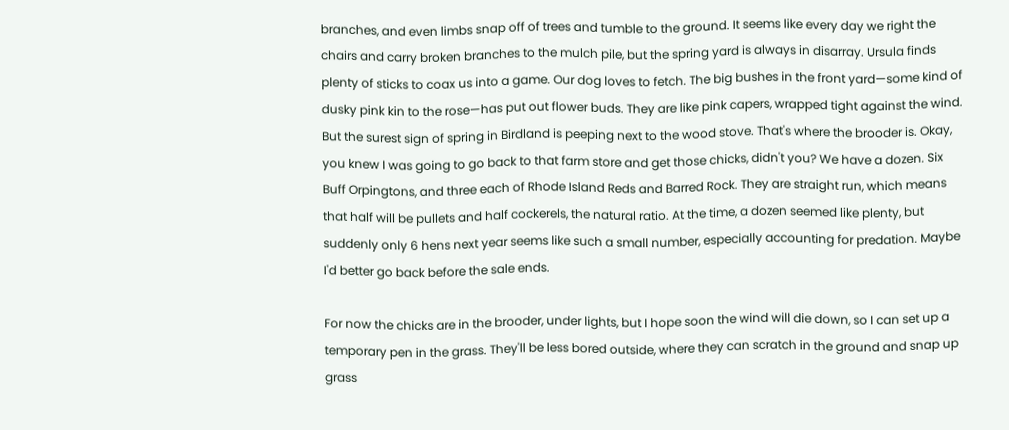branches, and even limbs snap off of trees and tumble to the ground. It seems like every day we right the chairs and carry broken branches to the mulch pile, but the spring yard is always in disarray. Ursula finds plenty of sticks to coax us into a game. Our dog loves to fetch. The big bushes in the front yard—some kind of dusky pink kin to the rose—has put out flower buds. They are like pink capers, wrapped tight against the wind. But the surest sign of spring in Birdland is peeping next to the wood stove. That's where the brooder is. Okay, you knew I was going to go back to that farm store and get those chicks, didn't you? We have a dozen. Six Buff Orpingtons, and three each of Rhode Island Reds and Barred Rock. They are straight run, which means that half will be pullets and half cockerels, the natural ratio. At the time, a dozen seemed like plenty, but suddenly only 6 hens next year seems like such a small number, especially accounting for predation. Maybe I'd better go back before the sale ends.

For now the chicks are in the brooder, under lights, but I hope soon the wind will die down, so I can set up a temporary pen in the grass. They'll be less bored outside, where they can scratch in the ground and snap up grass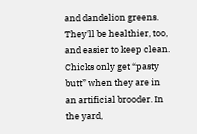and dandelion greens. They'll be healthier, too, and easier to keep clean. Chicks only get “pasty butt” when they are in an artificial brooder. In the yard,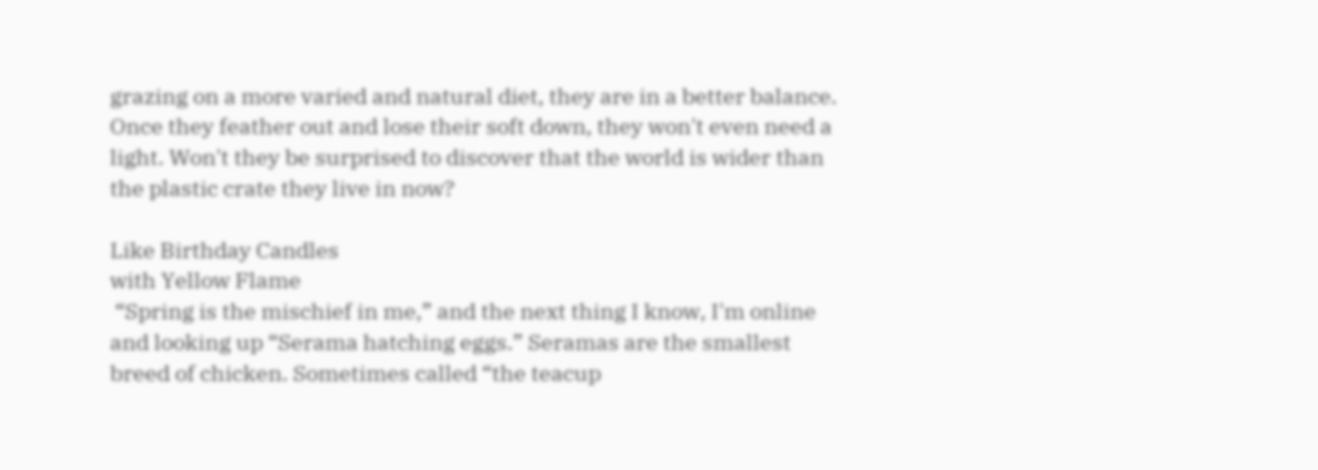grazing on a more varied and natural diet, they are in a better balance. Once they feather out and lose their soft down, they won't even need a light. Won't they be surprised to discover that the world is wider than the plastic crate they live in now?

Like Birthday Candles
with Yellow Flame
 “Spring is the mischief in me,” and the next thing I know, I'm online and looking up “Serama hatching eggs.” Seramas are the smallest breed of chicken. Sometimes called “the teacup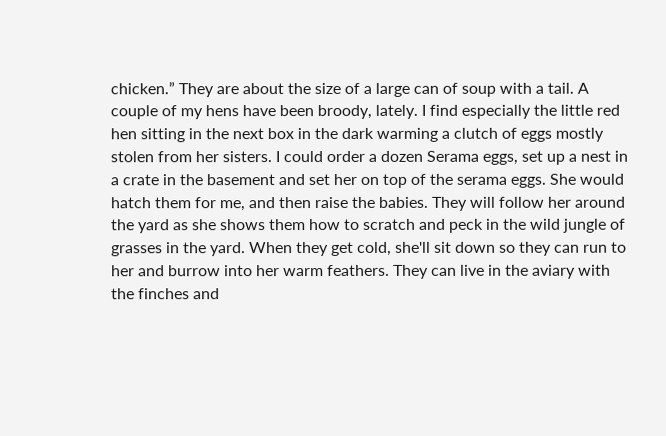chicken.” They are about the size of a large can of soup with a tail. A couple of my hens have been broody, lately. I find especially the little red hen sitting in the next box in the dark warming a clutch of eggs mostly stolen from her sisters. I could order a dozen Serama eggs, set up a nest in a crate in the basement and set her on top of the serama eggs. She would hatch them for me, and then raise the babies. They will follow her around the yard as she shows them how to scratch and peck in the wild jungle of grasses in the yard. When they get cold, she'll sit down so they can run to her and burrow into her warm feathers. They can live in the aviary with the finches and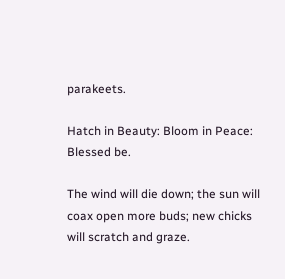parakeets.

Hatch in Beauty: Bloom in Peace:
Blessed be.

The wind will die down; the sun will coax open more buds; new chicks will scratch and graze.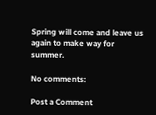Spring will come and leave us again to make way for summer.

No comments:

Post a Comment